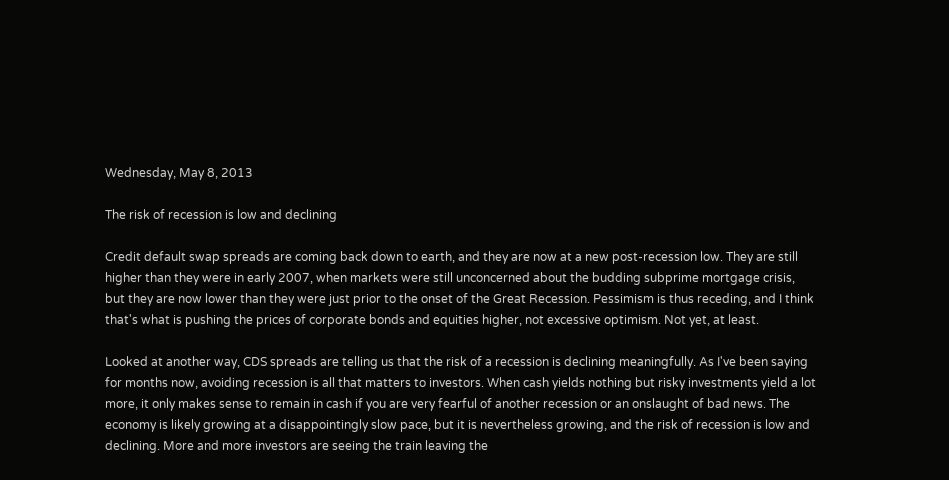Wednesday, May 8, 2013

The risk of recession is low and declining

Credit default swap spreads are coming back down to earth, and they are now at a new post-recession low. They are still higher than they were in early 2007, when markets were still unconcerned about the budding subprime mortgage crisis, but they are now lower than they were just prior to the onset of the Great Recession. Pessimism is thus receding, and I think that's what is pushing the prices of corporate bonds and equities higher, not excessive optimism. Not yet, at least.

Looked at another way, CDS spreads are telling us that the risk of a recession is declining meaningfully. As I've been saying for months now, avoiding recession is all that matters to investors. When cash yields nothing but risky investments yield a lot more, it only makes sense to remain in cash if you are very fearful of another recession or an onslaught of bad news. The economy is likely growing at a disappointingly slow pace, but it is nevertheless growing, and the risk of recession is low and declining. More and more investors are seeing the train leaving the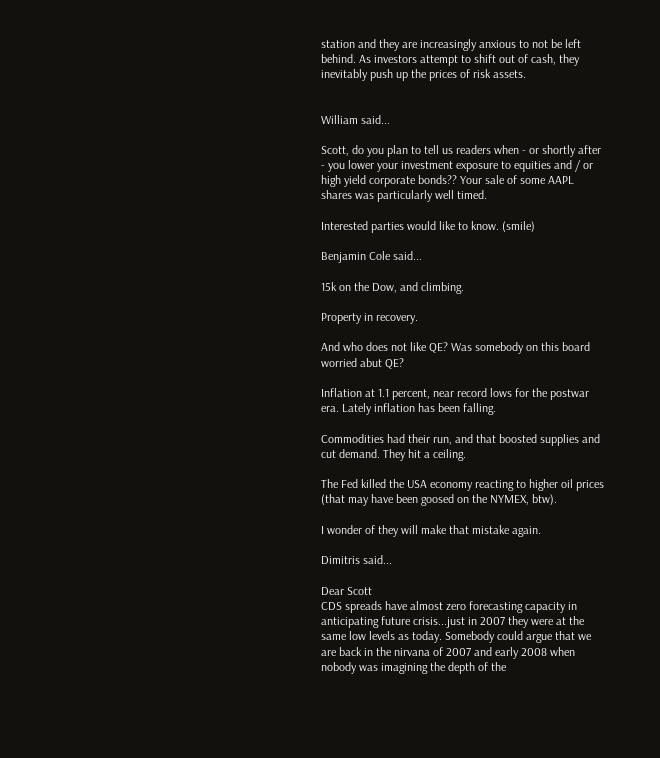station and they are increasingly anxious to not be left behind. As investors attempt to shift out of cash, they inevitably push up the prices of risk assets.


William said...

Scott, do you plan to tell us readers when - or shortly after - you lower your investment exposure to equities and / or high yield corporate bonds?? Your sale of some AAPL shares was particularly well timed.

Interested parties would like to know. (smile)

Benjamin Cole said...

15k on the Dow, and climbing.

Property in recovery.

And who does not like QE? Was somebody on this board worried abut QE?

Inflation at 1.1 percent, near record lows for the postwar era. Lately inflation has been falling.

Commodities had their run, and that boosted supplies and cut demand. They hit a ceiling.

The Fed killed the USA economy reacting to higher oil prices (that may have been goosed on the NYMEX, btw).

I wonder of they will make that mistake again.

Dimitris said...

Dear Scott
CDS spreads have almost zero forecasting capacity in anticipating future crisis...just in 2007 they were at the same low levels as today. Somebody could argue that we are back in the nirvana of 2007 and early 2008 when nobody was imagining the depth of the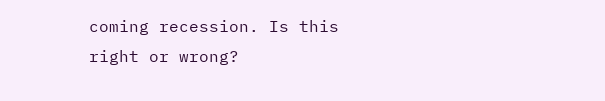coming recession. Is this right or wrong?